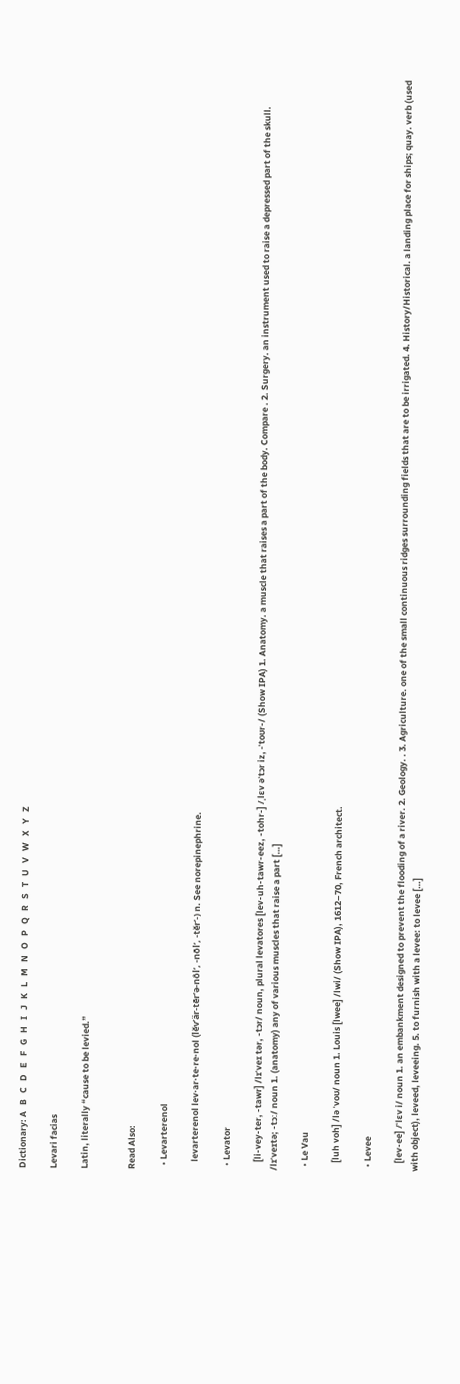Dictionary: A   B   C   D   E   F   G   H   I   J   K   L   M   N   O   P   Q   R   S   T   U   V   W   X   Y   Z

Levari facias

Latin, literally “cause to be levied.”


Read Also:

  • Levarterenol

    levarterenol lev·ar·te·re·nol (lěv’är-tēr’ə-nôl’, -nōl’, -těr’-) n. See norepinephrine.

  • Levator

    [li-vey-ter, -tawr] /lɪˈveɪ tər, -tɔr/ noun, plural levatores [lev-uh-tawr-eez, -tohr-] /ˌlɛv əˈtɔr iz, -ˈtoʊr-/ (Show IPA) 1. Anatomy. a muscle that raises a part of the body. Compare . 2. Surgery. an instrument used to raise a depressed part of the skull. /lɪˈveɪtə; -tɔː/ noun 1. (anatomy) any of various muscles that raise a part […]

  • Le Vau

    [luh voh] /lə ˈvoʊ/ noun 1. Louis [lwee] /lwi/ (Show IPA), 1612–70, French architect.

  • Levee

    [lev-ee] /ˈlɛv i/ noun 1. an embankment designed to prevent the flooding of a river. 2. Geology. . 3. Agriculture. one of the small continuous ridges surrounding fields that are to be irrigated. 4. History/Historical. a landing place for ships; quay. verb (used with object), leveed, leveeing. 5. to furnish with a levee: to levee […]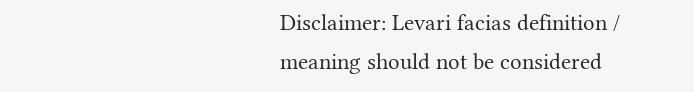Disclaimer: Levari facias definition / meaning should not be considered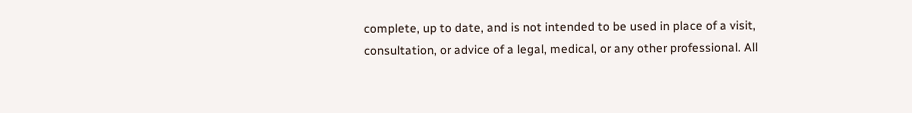complete, up to date, and is not intended to be used in place of a visit, consultation, or advice of a legal, medical, or any other professional. All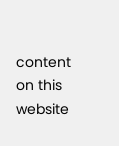content on this website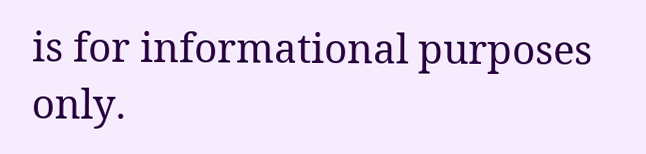is for informational purposes only.